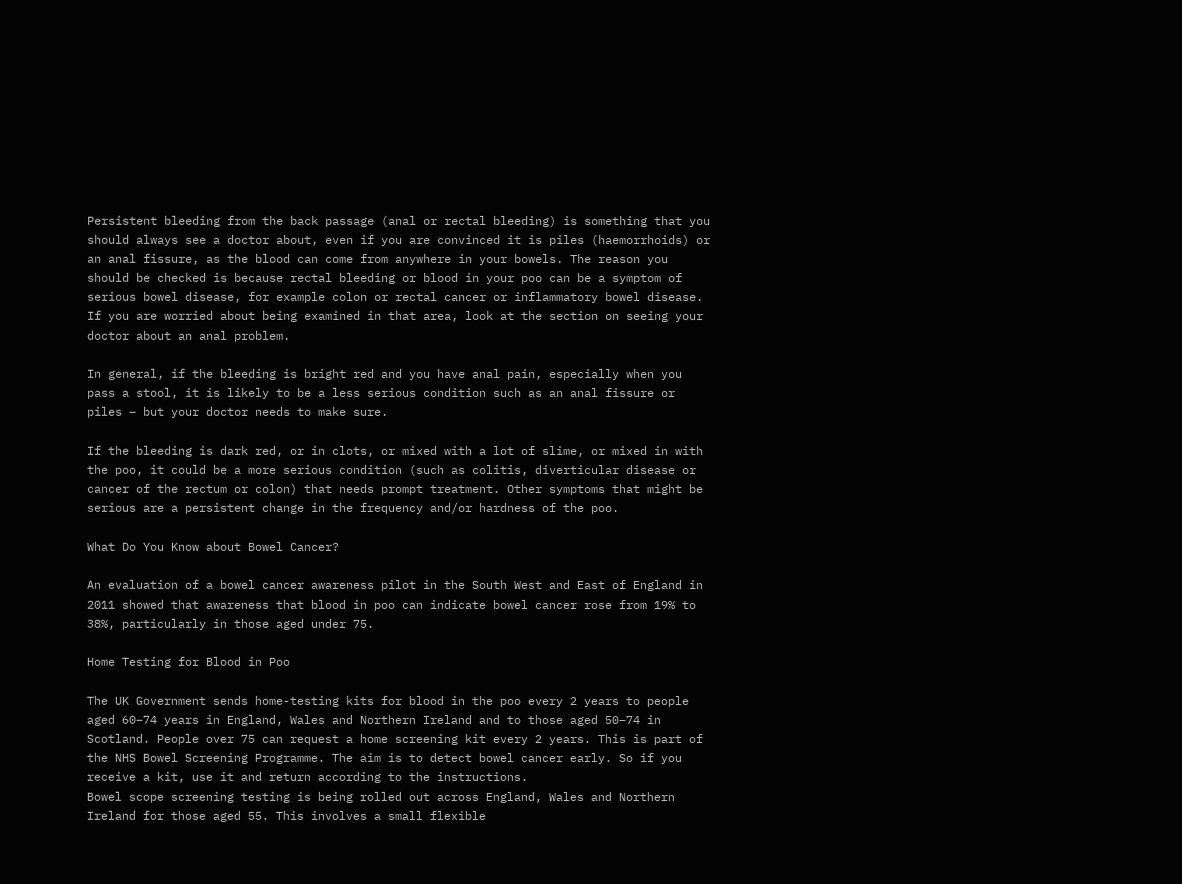Persistent bleeding from the back passage (anal or rectal bleeding) is something that you should always see a doctor about, even if you are convinced it is piles (haemorrhoids) or an anal fissure, as the blood can come from anywhere in your bowels. The reason you should be checked is because rectal bleeding or blood in your poo can be a symptom of serious bowel disease, for example colon or rectal cancer or inflammatory bowel disease. If you are worried about being examined in that area, look at the section on seeing your doctor about an anal problem.

In general, if the bleeding is bright red and you have anal pain, especially when you pass a stool, it is likely to be a less serious condition such as an anal fissure or piles – but your doctor needs to make sure.

If the bleeding is dark red, or in clots, or mixed with a lot of slime, or mixed in with the poo, it could be a more serious condition (such as colitis, diverticular disease or cancer of the rectum or colon) that needs prompt treatment. Other symptoms that might be serious are a persistent change in the frequency and/or hardness of the poo.

What Do You Know about Bowel Cancer?

An evaluation of a bowel cancer awareness pilot in the South West and East of England in 2011 showed that awareness that blood in poo can indicate bowel cancer rose from 19% to 38%, particularly in those aged under 75.

Home Testing for Blood in Poo

The UK Government sends home-testing kits for blood in the poo every 2 years to people aged 60–74 years in England, Wales and Northern Ireland and to those aged 50–74 in Scotland. People over 75 can request a home screening kit every 2 years. This is part of the NHS Bowel Screening Programme. The aim is to detect bowel cancer early. So if you receive a kit, use it and return according to the instructions.
Bowel scope screening testing is being rolled out across England, Wales and Northern Ireland for those aged 55. This involves a small flexible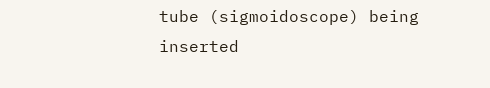tube (sigmoidoscope) being inserted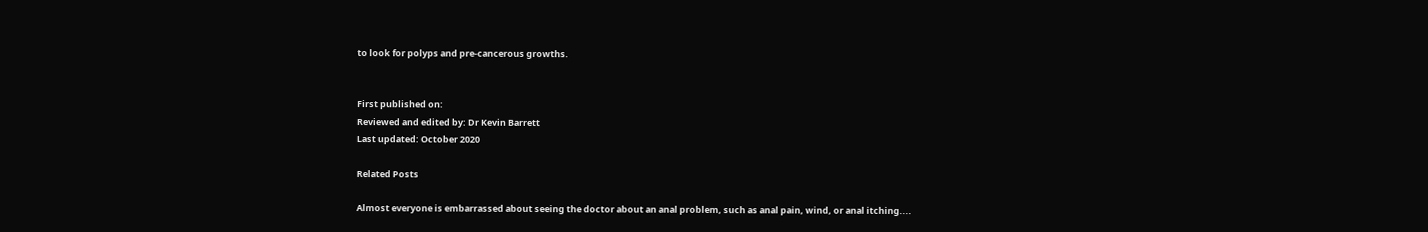to look for polyps and pre-cancerous growths.


First published on:
Reviewed and edited by: Dr Kevin Barrett
Last updated: October 2020

Related Posts

Almost everyone is embarrassed about seeing the doctor about an anal problem, such as anal pain, wind, or anal itching....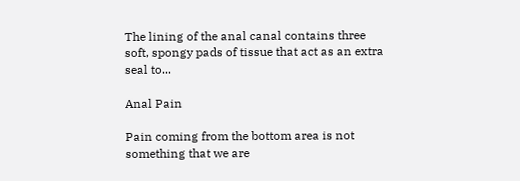The lining of the anal canal contains three soft, spongy pads of tissue that act as an extra seal to...

Anal Pain

Pain coming from the bottom area is not something that we are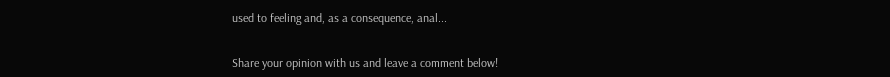used to feeling and, as a consequence, anal...


Share your opinion with us and leave a comment below!